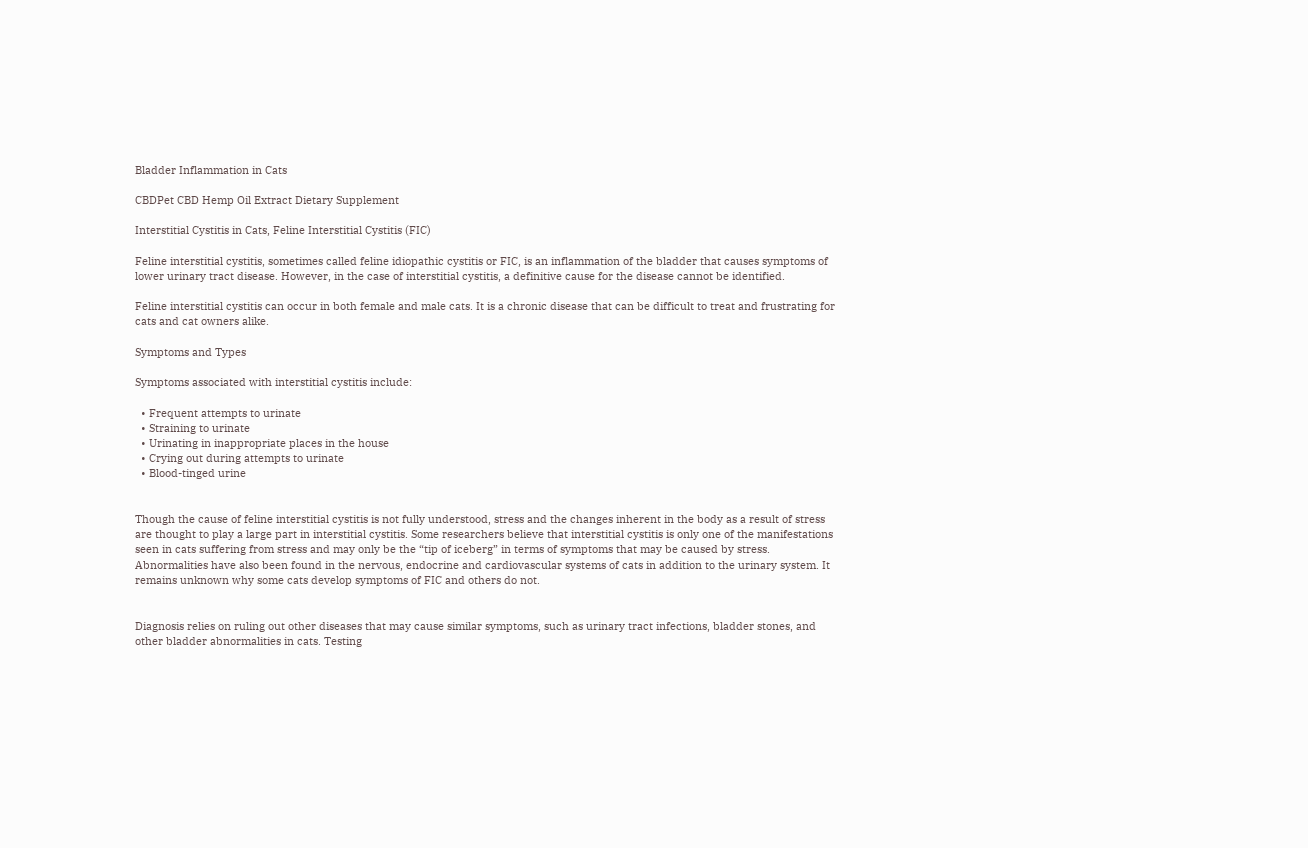Bladder Inflammation in Cats

CBDPet CBD Hemp Oil Extract Dietary Supplement

Interstitial Cystitis in Cats, Feline Interstitial Cystitis (FIC)

Feline interstitial cystitis, sometimes called feline idiopathic cystitis or FIC, is an inflammation of the bladder that causes symptoms of lower urinary tract disease. However, in the case of interstitial cystitis, a definitive cause for the disease cannot be identified.

Feline interstitial cystitis can occur in both female and male cats. It is a chronic disease that can be difficult to treat and frustrating for cats and cat owners alike.

Symptoms and Types

Symptoms associated with interstitial cystitis include:

  • Frequent attempts to urinate
  • Straining to urinate
  • Urinating in inappropriate places in the house
  • Crying out during attempts to urinate
  • Blood-tinged urine


Though the cause of feline interstitial cystitis is not fully understood, stress and the changes inherent in the body as a result of stress are thought to play a large part in interstitial cystitis. Some researchers believe that interstitial cystitis is only one of the manifestations seen in cats suffering from stress and may only be the “tip of iceberg” in terms of symptoms that may be caused by stress. Abnormalities have also been found in the nervous, endocrine and cardiovascular systems of cats in addition to the urinary system. It remains unknown why some cats develop symptoms of FIC and others do not.


Diagnosis relies on ruling out other diseases that may cause similar symptoms, such as urinary tract infections, bladder stones, and other bladder abnormalities in cats. Testing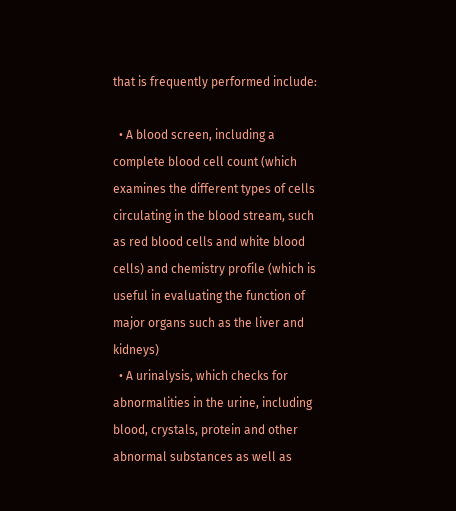that is frequently performed include:

  • A blood screen, including a complete blood cell count (which examines the different types of cells circulating in the blood stream, such as red blood cells and white blood cells) and chemistry profile (which is useful in evaluating the function of major organs such as the liver and kidneys)
  • A urinalysis, which checks for abnormalities in the urine, including blood, crystals, protein and other abnormal substances as well as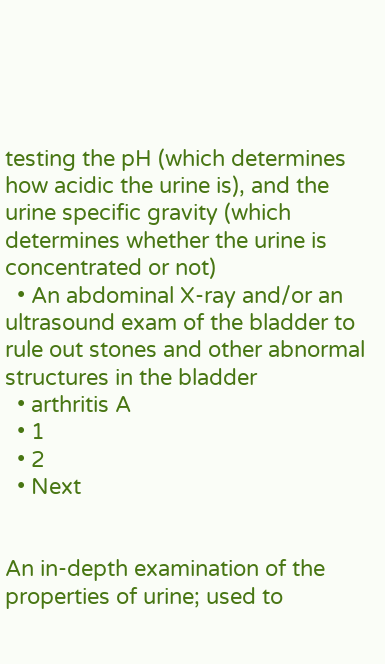testing the pH (which determines how acidic the urine is), and the urine specific gravity (which determines whether the urine is concentrated or not)
  • An abdominal X-ray and/or an ultrasound exam of the bladder to rule out stones and other abnormal structures in the bladder
  • arthritis A
  • 1
  • 2
  • Next


An in-depth examination of the properties of urine; used to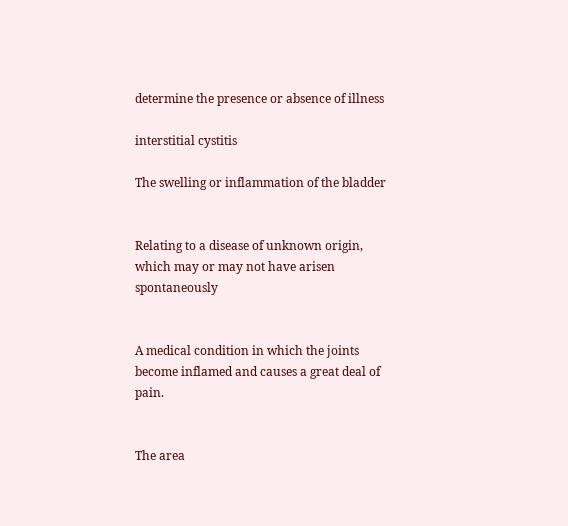determine the presence or absence of illness

interstitial cystitis

The swelling or inflammation of the bladder


Relating to a disease of unknown origin, which may or may not have arisen spontaneously


A medical condition in which the joints become inflamed and causes a great deal of pain.


The area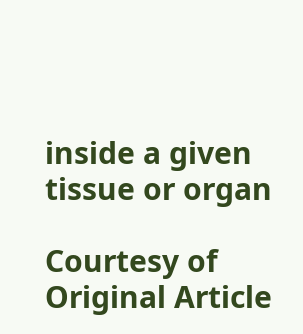inside a given tissue or organ

Courtesy of Original Article